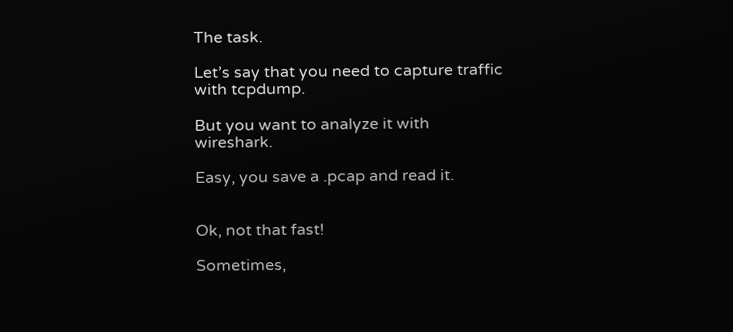The task.

Let’s say that you need to capture traffic with tcpdump.

But you want to analyze it with wireshark.

Easy, you save a .pcap and read it.


Ok, not that fast!

Sometimes,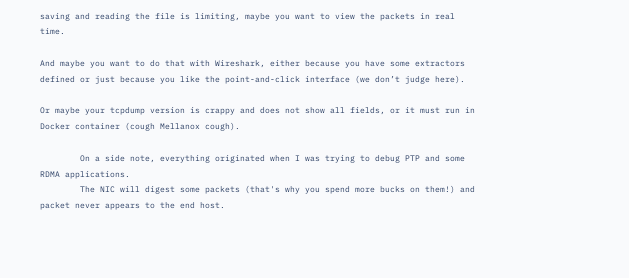saving and reading the file is limiting, maybe you want to view the packets in real time.

And maybe you want to do that with Wireshark, either because you have some extractors defined or just because you like the point-and-click interface (we don’t judge here).

Or maybe your tcpdump version is crappy and does not show all fields, or it must run in Docker container (cough Mellanox cough).

        On a side note, everything originated when I was trying to debug PTP and some RDMA applications.
        The NIC will digest some packets (that's why you spend more bucks on them!) and packet never appears to the end host.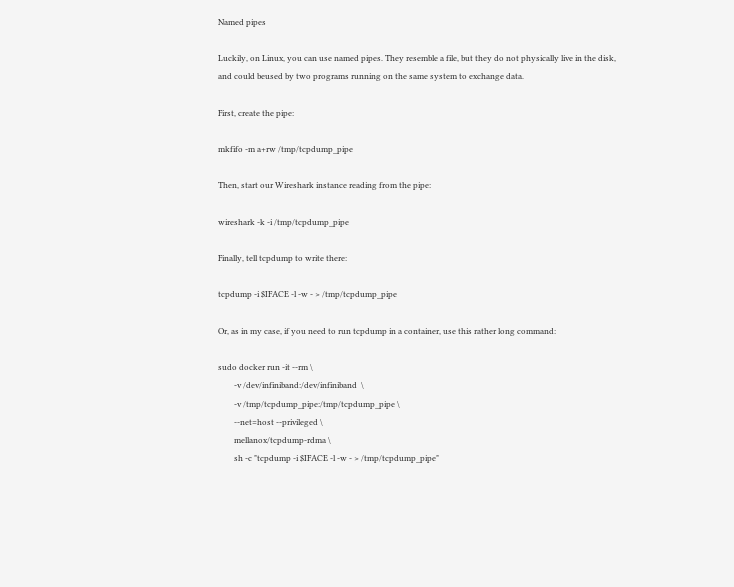Named pipes

Luckily, on Linux, you can use named pipes. They resemble a file, but they do not physically live in the disk, and could beused by two programs running on the same system to exchange data.

First, create the pipe:

mkfifo -m a+rw /tmp/tcpdump_pipe

Then, start our Wireshark instance reading from the pipe:

wireshark -k -i /tmp/tcpdump_pipe

Finally, tell tcpdump to write there:

tcpdump -i $IFACE -l -w - > /tmp/tcpdump_pipe

Or, as in my case, if you need to run tcpdump in a container, use this rather long command:

sudo docker run -it --rm \
        -v /dev/infiniband:/dev/infiniband  \
        -v /tmp/tcpdump_pipe:/tmp/tcpdump_pipe \
        --net=host --privileged \
        mellanox/tcpdump-rdma \
        sh -c "tcpdump -i $IFACE -l -w - > /tmp/tcpdump_pipe"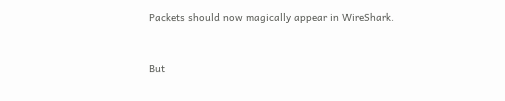Packets should now magically appear in WireShark.


But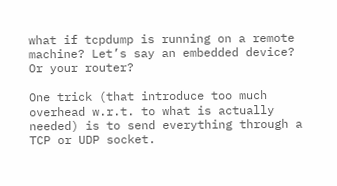what if tcpdump is running on a remote machine? Let’s say an embedded device? Or your router?

One trick (that introduce too much overhead w.r.t. to what is actually needed) is to send everything through a TCP or UDP socket.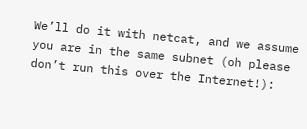We’ll do it with netcat, and we assume you are in the same subnet (oh please don’t run this over the Internet!):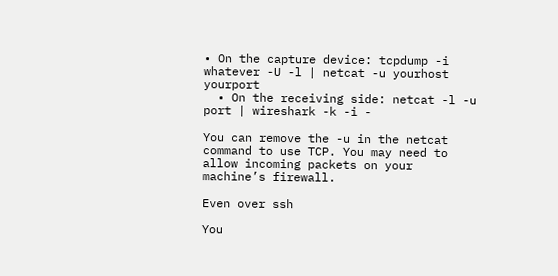• On the capture device: tcpdump -i whatever -U -l | netcat -u yourhost yourport
  • On the receiving side: netcat -l -u port | wireshark -k -i -

You can remove the -u in the netcat command to use TCP. You may need to allow incoming packets on your machine’s firewall.

Even over ssh

You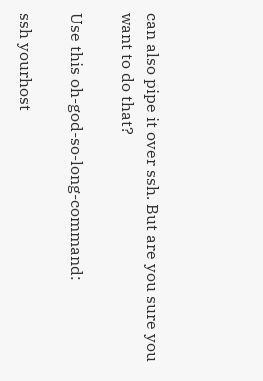can also pipe it over ssh. But are you sure you want to do that?

Use this oh-god-so-long-command:

ssh yourhost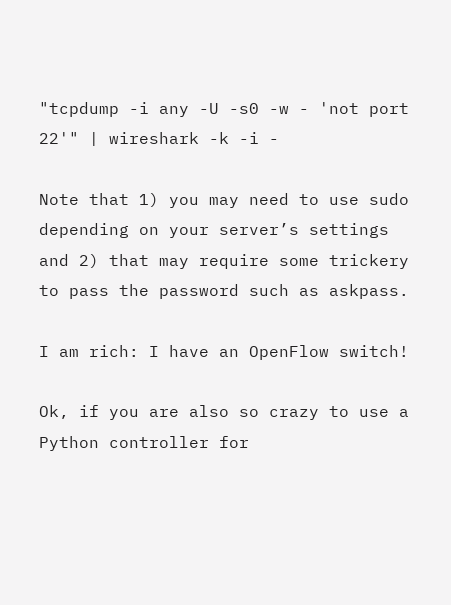"tcpdump -i any -U -s0 -w - 'not port 22'" | wireshark -k -i -

Note that 1) you may need to use sudo depending on your server’s settings and 2) that may require some trickery to pass the password such as askpass.

I am rich: I have an OpenFlow switch!

Ok, if you are also so crazy to use a Python controller for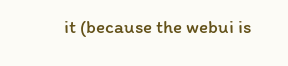it (because the webui is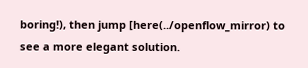boring!), then jump [here(../openflow_mirror) to see a more elegant solution.